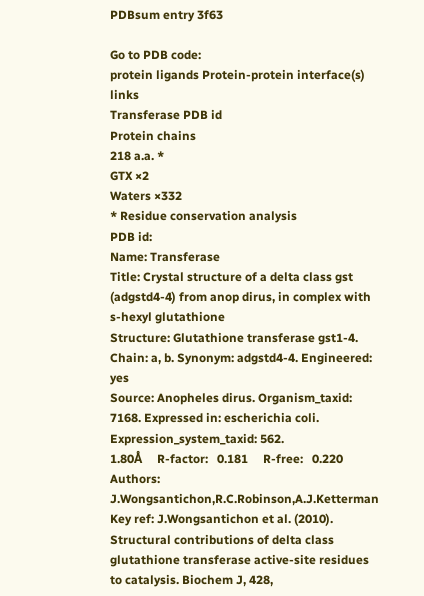PDBsum entry 3f63

Go to PDB code:
protein ligands Protein-protein interface(s) links
Transferase PDB id
Protein chains
218 a.a. *
GTX ×2
Waters ×332
* Residue conservation analysis
PDB id:
Name: Transferase
Title: Crystal structure of a delta class gst (adgstd4-4) from anop dirus, in complex with s-hexyl glutathione
Structure: Glutathione transferase gst1-4. Chain: a, b. Synonym: adgstd4-4. Engineered: yes
Source: Anopheles dirus. Organism_taxid: 7168. Expressed in: escherichia coli. Expression_system_taxid: 562.
1.80Å     R-factor:   0.181     R-free:   0.220
Authors: J.Wongsantichon,R.C.Robinson,A.J.Ketterman
Key ref: J.Wongsantichon et al. (2010). Structural contributions of delta class glutathione transferase active-site residues to catalysis. Biochem J, 428,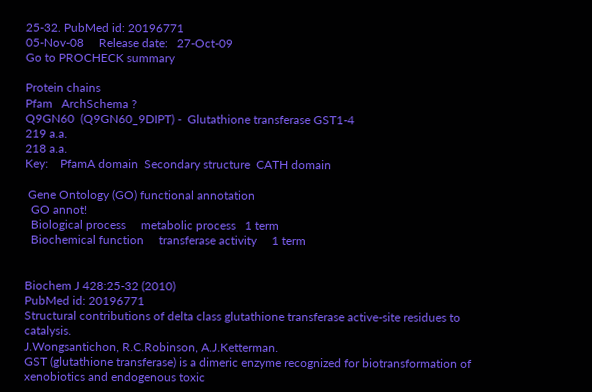25-32. PubMed id: 20196771
05-Nov-08     Release date:   27-Oct-09
Go to PROCHECK summary

Protein chains
Pfam   ArchSchema ?
Q9GN60  (Q9GN60_9DIPT) -  Glutathione transferase GST1-4
219 a.a.
218 a.a.
Key:    PfamA domain  Secondary structure  CATH domain

 Gene Ontology (GO) functional annotation
  GO annot!
  Biological process     metabolic process   1 term
  Biochemical function     transferase activity     1 term


Biochem J 428:25-32 (2010)
PubMed id: 20196771
Structural contributions of delta class glutathione transferase active-site residues to catalysis.
J.Wongsantichon, R.C.Robinson, A.J.Ketterman.
GST (glutathione transferase) is a dimeric enzyme recognized for biotransformation of xenobiotics and endogenous toxic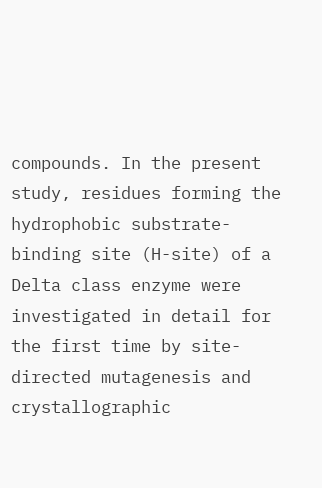compounds. In the present study, residues forming the hydrophobic substrate-binding site (H-site) of a Delta class enzyme were investigated in detail for the first time by site-directed mutagenesis and crystallographic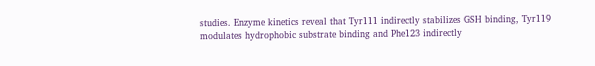studies. Enzyme kinetics reveal that Tyr111 indirectly stabilizes GSH binding, Tyr119 modulates hydrophobic substrate binding and Phe123 indirectly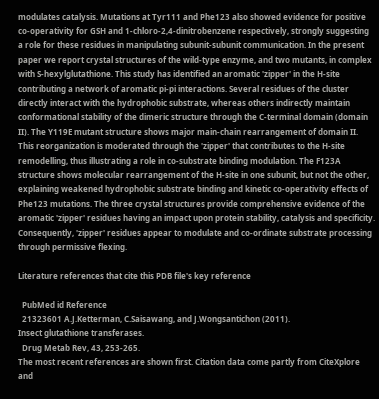modulates catalysis. Mutations at Tyr111 and Phe123 also showed evidence for positive co-operativity for GSH and 1-chloro-2,4-dinitrobenzene respectively, strongly suggesting a role for these residues in manipulating subunit-subunit communication. In the present paper we report crystal structures of the wild-type enzyme, and two mutants, in complex with S-hexylglutathione. This study has identified an aromatic 'zipper' in the H-site contributing a network of aromatic pi-pi interactions. Several residues of the cluster directly interact with the hydrophobic substrate, whereas others indirectly maintain conformational stability of the dimeric structure through the C-terminal domain (domain II). The Y119E mutant structure shows major main-chain rearrangement of domain II. This reorganization is moderated through the 'zipper' that contributes to the H-site remodelling, thus illustrating a role in co-substrate binding modulation. The F123A structure shows molecular rearrangement of the H-site in one subunit, but not the other, explaining weakened hydrophobic substrate binding and kinetic co-operativity effects of Phe123 mutations. The three crystal structures provide comprehensive evidence of the aromatic 'zipper' residues having an impact upon protein stability, catalysis and specificity. Consequently, 'zipper' residues appear to modulate and co-ordinate substrate processing through permissive flexing.

Literature references that cite this PDB file's key reference

  PubMed id Reference
  21323601 A.J.Ketterman, C.Saisawang, and J.Wongsantichon (2011).
Insect glutathione transferases.
  Drug Metab Rev, 43, 253-265.
The most recent references are shown first. Citation data come partly from CiteXplore and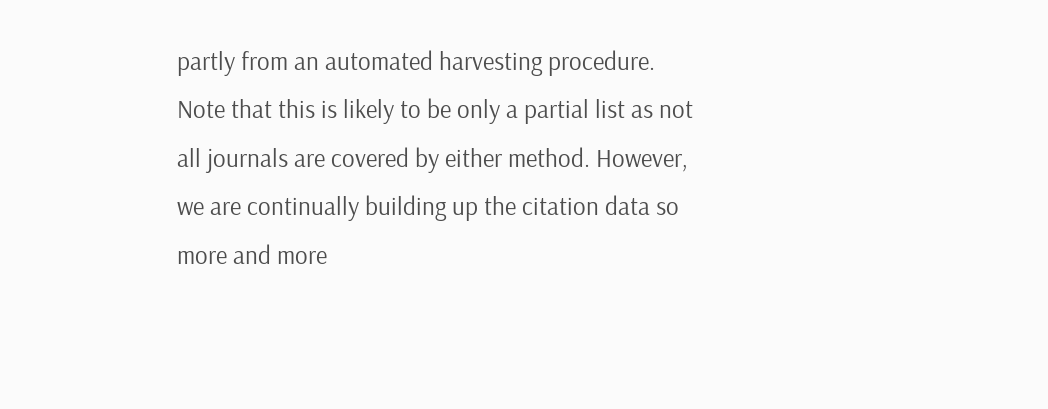partly from an automated harvesting procedure. Note that this is likely to be only a partial list as not all journals are covered by either method. However, we are continually building up the citation data so more and more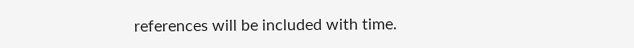references will be included with time.